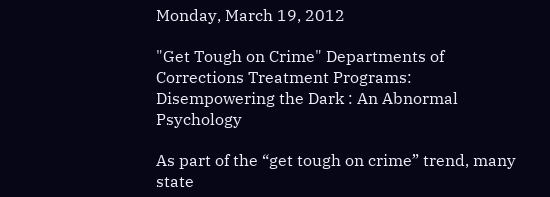Monday, March 19, 2012

"Get Tough on Crime" Departments of Corrections Treatment Programs: Disempowering the Dark : An Abnormal Psychology

As part of the “get tough on crime” trend, many state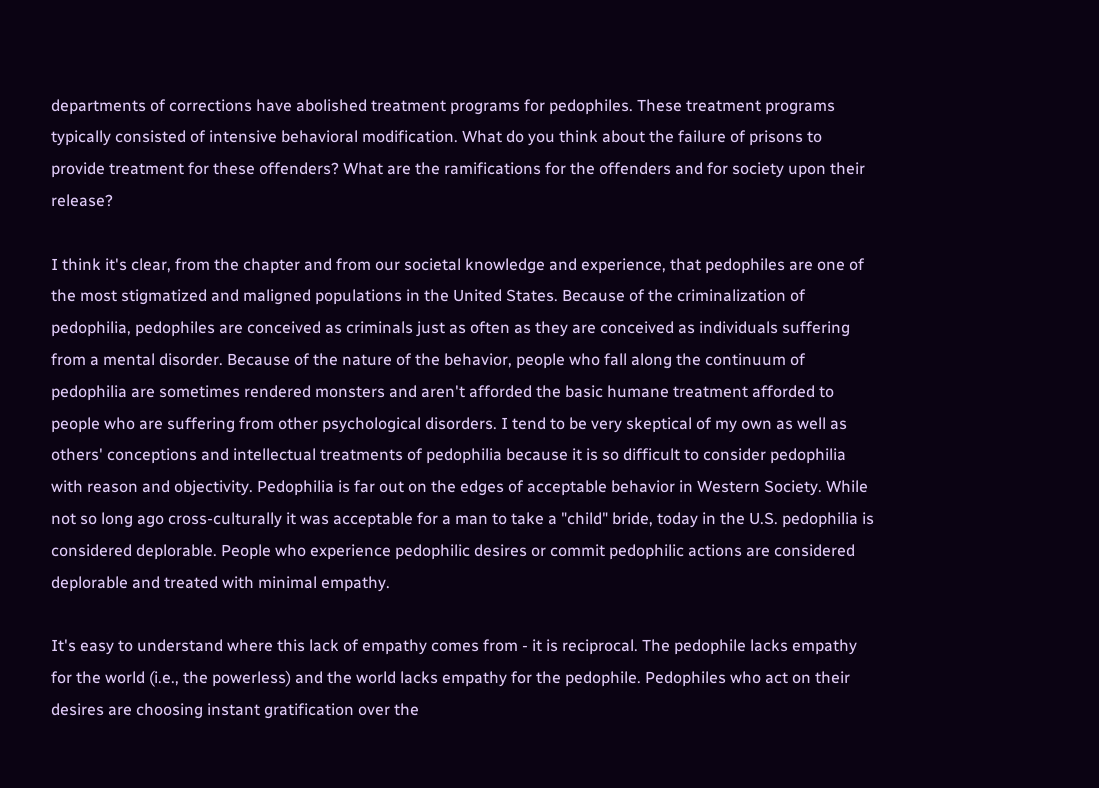departments of corrections have abolished treatment programs for pedophiles. These treatment programs typically consisted of intensive behavioral modification. What do you think about the failure of prisons to provide treatment for these offenders? What are the ramifications for the offenders and for society upon their release?

I think it's clear, from the chapter and from our societal knowledge and experience, that pedophiles are one of the most stigmatized and maligned populations in the United States. Because of the criminalization of  pedophilia, pedophiles are conceived as criminals just as often as they are conceived as individuals suffering from a mental disorder. Because of the nature of the behavior, people who fall along the continuum of pedophilia are sometimes rendered monsters and aren't afforded the basic humane treatment afforded to people who are suffering from other psychological disorders. I tend to be very skeptical of my own as well as others' conceptions and intellectual treatments of pedophilia because it is so difficult to consider pedophilia with reason and objectivity. Pedophilia is far out on the edges of acceptable behavior in Western Society. While not so long ago cross-culturally it was acceptable for a man to take a "child" bride, today in the U.S. pedophilia is considered deplorable. People who experience pedophilic desires or commit pedophilic actions are considered deplorable and treated with minimal empathy.

It's easy to understand where this lack of empathy comes from - it is reciprocal. The pedophile lacks empathy for the world (i.e., the powerless) and the world lacks empathy for the pedophile. Pedophiles who act on their desires are choosing instant gratification over the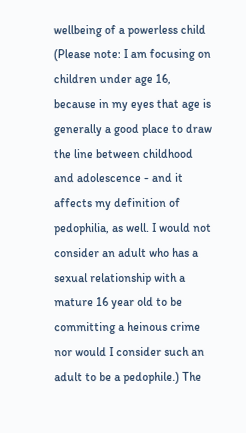wellbeing of a powerless child (Please note: I am focusing on children under age 16, because in my eyes that age is generally a good place to draw the line between childhood and adolescence - and it affects my definition of pedophilia, as well. I would not consider an adult who has a sexual relationship with a mature 16 year old to be committing a heinous crime nor would I consider such an adult to be a pedophile.) The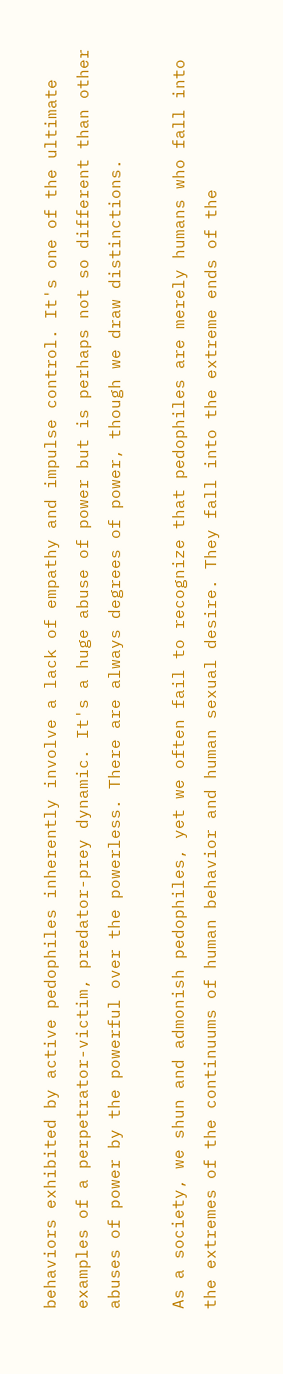behaviors exhibited by active pedophiles inherently involve a lack of empathy and impulse control. It's one of the ultimate examples of a perpetrator-victim, predator-prey dynamic. It's a huge abuse of power but is perhaps not so different than other abuses of power by the powerful over the powerless. There are always degrees of power, though we draw distinctions.

As a society, we shun and admonish pedophiles, yet we often fail to recognize that pedophiles are merely humans who fall into the extremes of the continuums of human behavior and human sexual desire. They fall into the extreme ends of the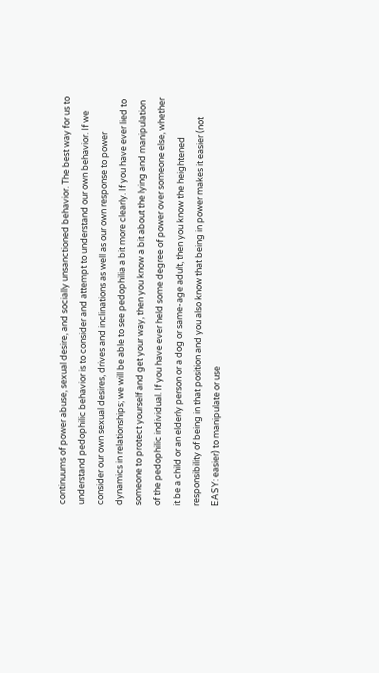continuums of power abuse, sexual desire, and socially unsanctioned behavior. The best way for us to understand pedophilic behavior is to consider and attempt to understand our own behavior. If we consider our own sexual desires, drives and inclinations as well as our own response to power dynamics in relationships; we will be able to see pedophilia a bit more clearly. If you have ever lied to someone to protect yourself and get your way, then you know a bit about the lying and manipulation of the pedophilic individual. If you have ever held some degree of power over someone else, whether it be a child or an elderly person or a dog or same-age adult, then you know the heightened responsibility of being in that position and you also know that being in power makes it easier (not EASY: easier) to manipulate or use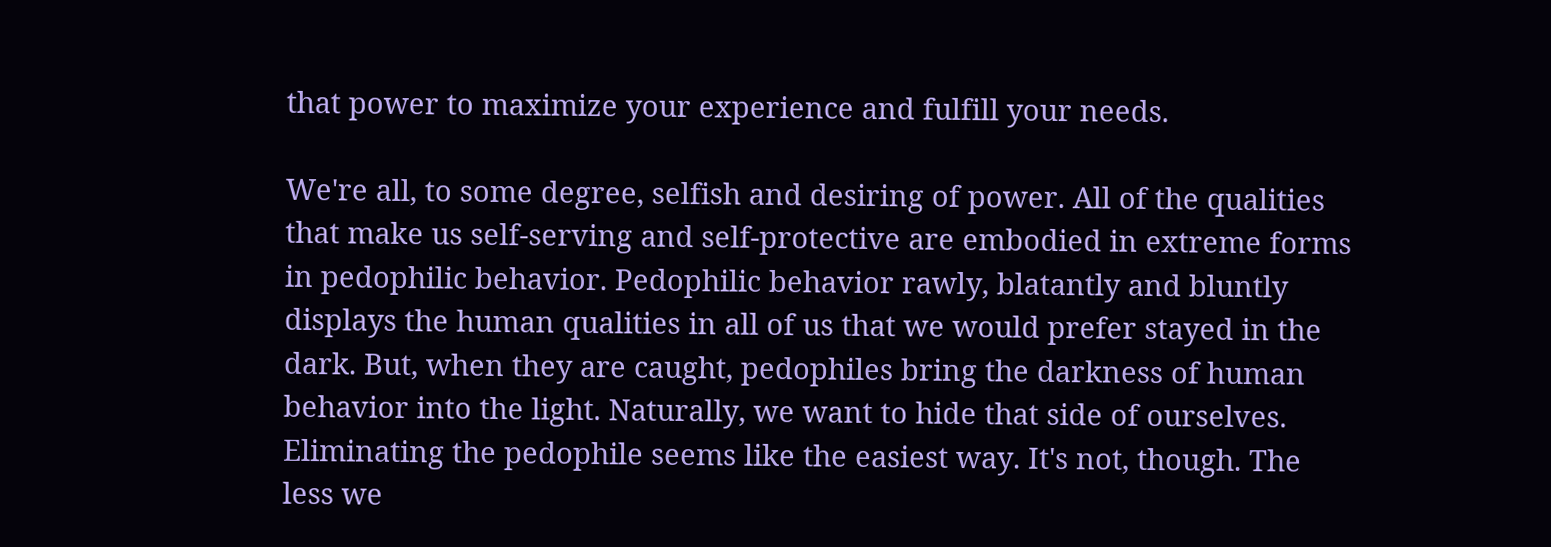that power to maximize your experience and fulfill your needs.

We're all, to some degree, selfish and desiring of power. All of the qualities that make us self-serving and self-protective are embodied in extreme forms in pedophilic behavior. Pedophilic behavior rawly, blatantly and bluntly displays the human qualities in all of us that we would prefer stayed in the dark. But, when they are caught, pedophiles bring the darkness of human behavior into the light. Naturally, we want to hide that side of ourselves. Eliminating the pedophile seems like the easiest way. It's not, though. The less we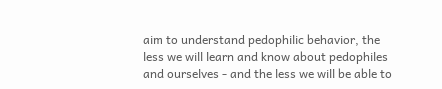aim to understand pedophilic behavior, the less we will learn and know about pedophiles and ourselves - and the less we will be able to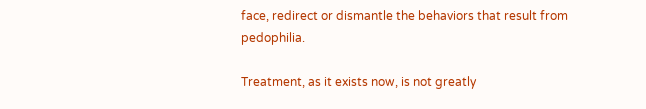face, redirect or dismantle the behaviors that result from pedophilia.

Treatment, as it exists now, is not greatly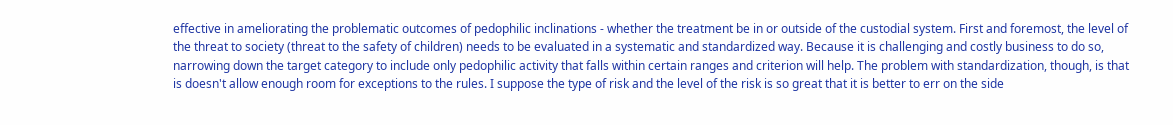effective in ameliorating the problematic outcomes of pedophilic inclinations - whether the treatment be in or outside of the custodial system. First and foremost, the level of the threat to society (threat to the safety of children) needs to be evaluated in a systematic and standardized way. Because it is challenging and costly business to do so, narrowing down the target category to include only pedophilic activity that falls within certain ranges and criterion will help. The problem with standardization, though, is that is doesn't allow enough room for exceptions to the rules. I suppose the type of risk and the level of the risk is so great that it is better to err on the side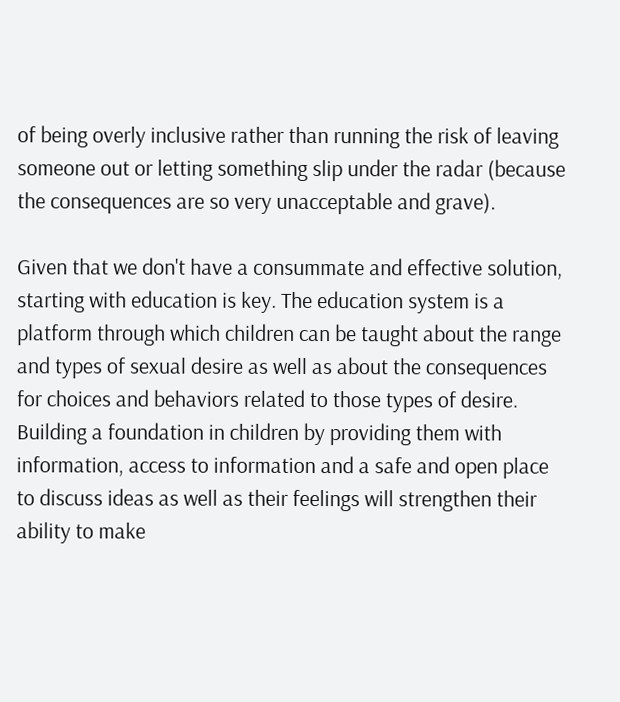of being overly inclusive rather than running the risk of leaving someone out or letting something slip under the radar (because the consequences are so very unacceptable and grave).

Given that we don't have a consummate and effective solution, starting with education is key. The education system is a platform through which children can be taught about the range and types of sexual desire as well as about the consequences for choices and behaviors related to those types of desire. Building a foundation in children by providing them with information, access to information and a safe and open place to discuss ideas as well as their feelings will strengthen their ability to make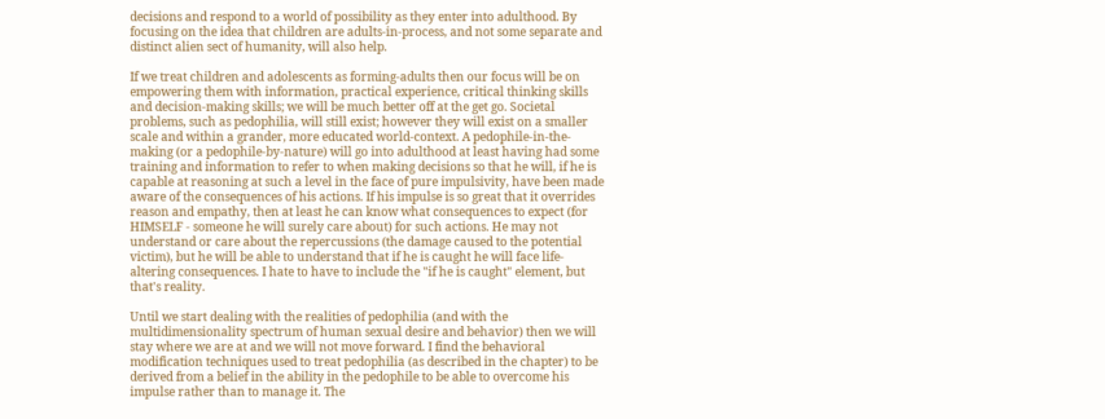decisions and respond to a world of possibility as they enter into adulthood. By focusing on the idea that children are adults-in-process, and not some separate and distinct alien sect of humanity, will also help.

If we treat children and adolescents as forming-adults then our focus will be on empowering them with information, practical experience, critical thinking skills and decision-making skills; we will be much better off at the get go. Societal problems, such as pedophilia, will still exist; however they will exist on a smaller scale and within a grander, more educated world-context. A pedophile-in-the-making (or a pedophile-by-nature) will go into adulthood at least having had some training and information to refer to when making decisions so that he will, if he is capable at reasoning at such a level in the face of pure impulsivity, have been made aware of the consequences of his actions. If his impulse is so great that it overrides reason and empathy, then at least he can know what consequences to expect (for HIMSELF - someone he will surely care about) for such actions. He may not understand or care about the repercussions (the damage caused to the potential victim), but he will be able to understand that if he is caught he will face life-altering consequences. I hate to have to include the "if he is caught" element, but that's reality.

Until we start dealing with the realities of pedophilia (and with the multidimensionality spectrum of human sexual desire and behavior) then we will stay where we are at and we will not move forward. I find the behavioral modification techniques used to treat pedophilia (as described in the chapter) to be derived from a belief in the ability in the pedophile to be able to overcome his impulse rather than to manage it. The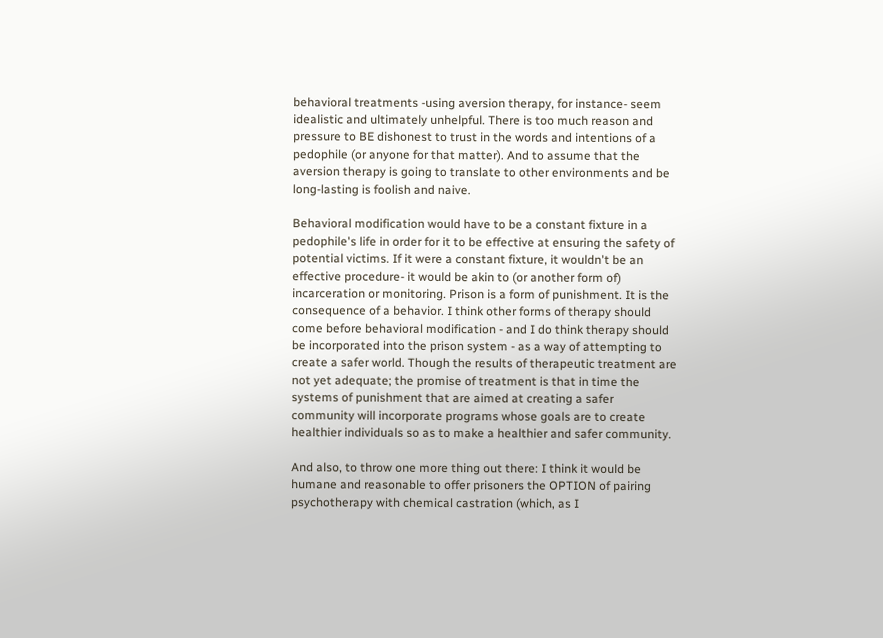behavioral treatments -using aversion therapy, for instance- seem idealistic and ultimately unhelpful. There is too much reason and pressure to BE dishonest to trust in the words and intentions of a pedophile (or anyone for that matter). And to assume that the aversion therapy is going to translate to other environments and be long-lasting is foolish and naive.

Behavioral modification would have to be a constant fixture in a pedophile's life in order for it to be effective at ensuring the safety of potential victims. If it were a constant fixture, it wouldn't be an effective procedure- it would be akin to (or another form of) incarceration or monitoring. Prison is a form of punishment. It is the consequence of a behavior. I think other forms of therapy should come before behavioral modification - and I do think therapy should be incorporated into the prison system - as a way of attempting to create a safer world. Though the results of therapeutic treatment are not yet adequate; the promise of treatment is that in time the systems of punishment that are aimed at creating a safer community will incorporate programs whose goals are to create healthier individuals so as to make a healthier and safer community.

And also, to throw one more thing out there: I think it would be humane and reasonable to offer prisoners the OPTION of pairing psychotherapy with chemical castration (which, as I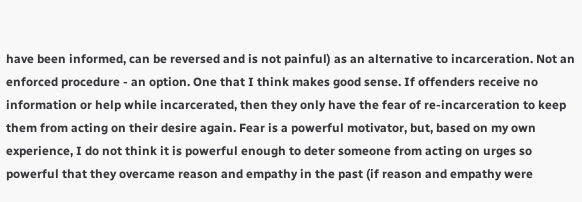have been informed, can be reversed and is not painful) as an alternative to incarceration. Not an enforced procedure - an option. One that I think makes good sense. If offenders receive no information or help while incarcerated, then they only have the fear of re-incarceration to keep them from acting on their desire again. Fear is a powerful motivator, but, based on my own experience, I do not think it is powerful enough to deter someone from acting on urges so powerful that they overcame reason and empathy in the past (if reason and empathy were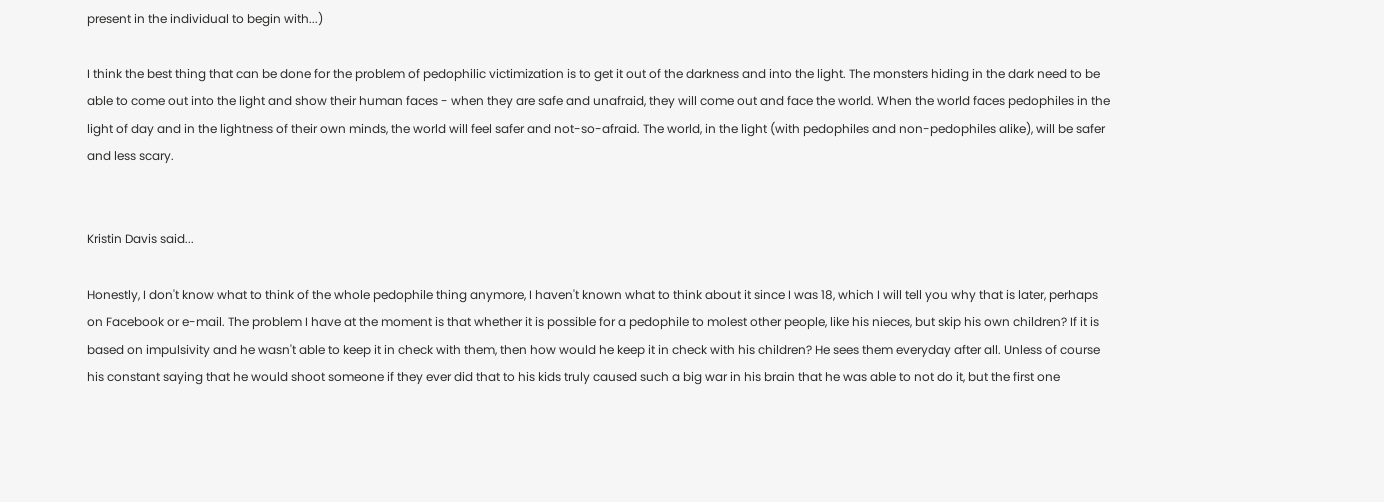present in the individual to begin with...)

I think the best thing that can be done for the problem of pedophilic victimization is to get it out of the darkness and into the light. The monsters hiding in the dark need to be able to come out into the light and show their human faces - when they are safe and unafraid, they will come out and face the world. When the world faces pedophiles in the light of day and in the lightness of their own minds, the world will feel safer and not-so-afraid. The world, in the light (with pedophiles and non-pedophiles alike), will be safer and less scary.


Kristin Davis said...

Honestly, I don't know what to think of the whole pedophile thing anymore, I haven't known what to think about it since I was 18, which I will tell you why that is later, perhaps on Facebook or e-mail. The problem I have at the moment is that whether it is possible for a pedophile to molest other people, like his nieces, but skip his own children? If it is based on impulsivity and he wasn't able to keep it in check with them, then how would he keep it in check with his children? He sees them everyday after all. Unless of course his constant saying that he would shoot someone if they ever did that to his kids truly caused such a big war in his brain that he was able to not do it, but the first one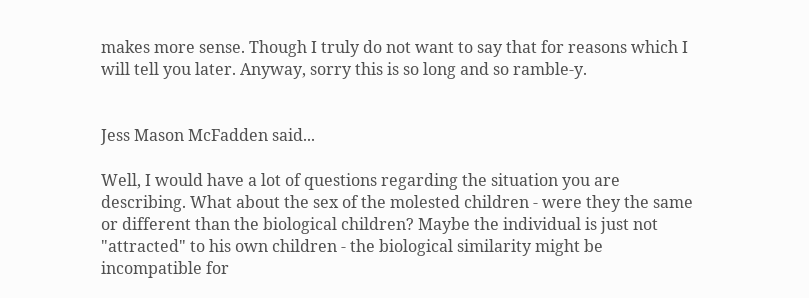makes more sense. Though I truly do not want to say that for reasons which I will tell you later. Anyway, sorry this is so long and so ramble-y.


Jess Mason McFadden said...

Well, I would have a lot of questions regarding the situation you are describing. What about the sex of the molested children - were they the same or different than the biological children? Maybe the individual is just not "attracted" to his own children - the biological similarity might be incompatible for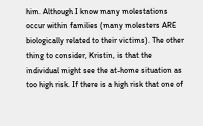him. Although I know many molestations occur within families (many molesters ARE biologically related to their victims). The other thing to consider, Kristin, is that the individual might see the at-home situation as too high risk. If there is a high risk that one of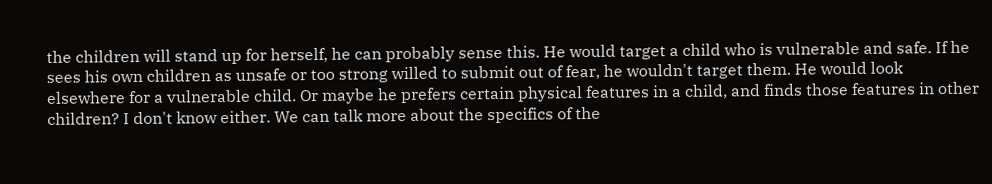the children will stand up for herself, he can probably sense this. He would target a child who is vulnerable and safe. If he sees his own children as unsafe or too strong willed to submit out of fear, he wouldn't target them. He would look elsewhere for a vulnerable child. Or maybe he prefers certain physical features in a child, and finds those features in other children? I don't know either. We can talk more about the specifics of the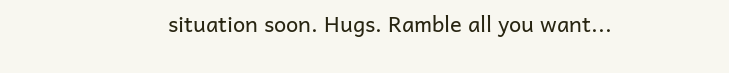situation soon. Hugs. Ramble all you want...